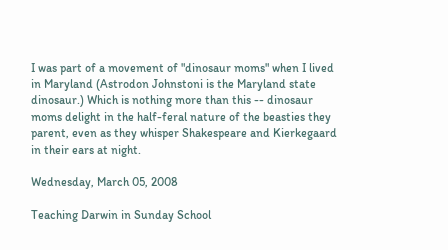I was part of a movement of "dinosaur moms" when I lived in Maryland (Astrodon Johnstoni is the Maryland state dinosaur.) Which is nothing more than this -- dinosaur moms delight in the half-feral nature of the beasties they parent, even as they whisper Shakespeare and Kierkegaard in their ears at night.

Wednesday, March 05, 2008

Teaching Darwin in Sunday School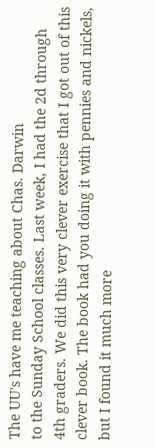The UU's have me teaching about Chas. Darwin
to the Sunday School classes. Last week, I had the 2d through 4th graders. We did this very clever exercise that I got out of this clever book. The book had you doing it with pennies and nickels, but I found it much more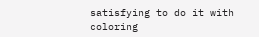satisfying to do it with coloring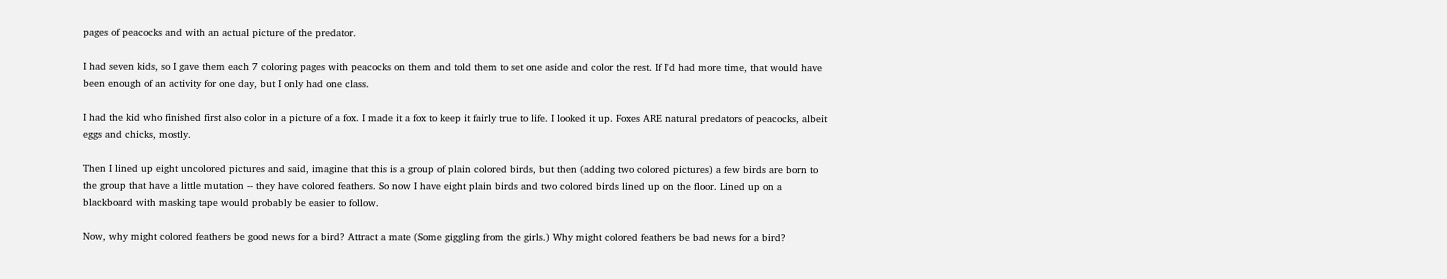pages of peacocks and with an actual picture of the predator.

I had seven kids, so I gave them each 7 coloring pages with peacocks on them and told them to set one aside and color the rest. If I'd had more time, that would have been enough of an activity for one day, but I only had one class.

I had the kid who finished first also color in a picture of a fox. I made it a fox to keep it fairly true to life. I looked it up. Foxes ARE natural predators of peacocks, albeit eggs and chicks, mostly.

Then I lined up eight uncolored pictures and said, imagine that this is a group of plain colored birds, but then (adding two colored pictures) a few birds are born to the group that have a little mutation -- they have colored feathers. So now I have eight plain birds and two colored birds lined up on the floor. Lined up on a blackboard with masking tape would probably be easier to follow.

Now, why might colored feathers be good news for a bird? Attract a mate (Some giggling from the girls.) Why might colored feathers be bad news for a bird?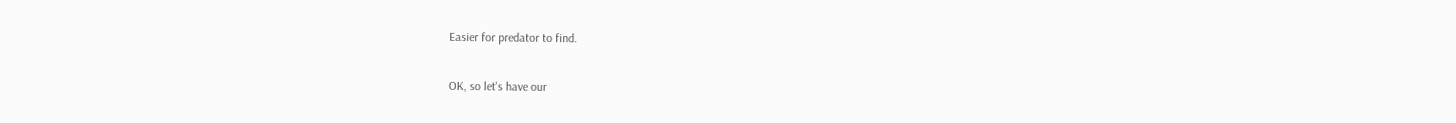Easier for predator to find.

OK, so let's have our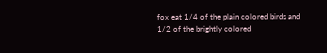fox eat 1/4 of the plain colored birds and 1/2 of the brightly colored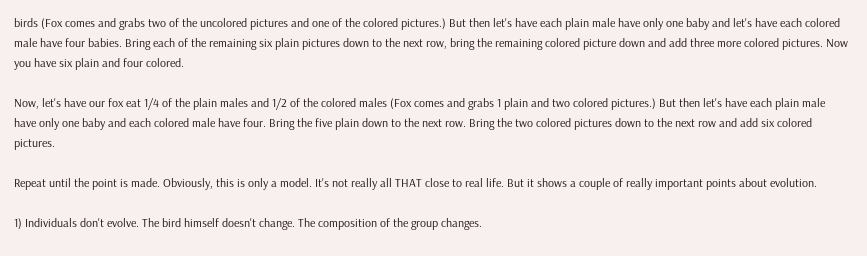birds (Fox comes and grabs two of the uncolored pictures and one of the colored pictures.) But then let's have each plain male have only one baby and let's have each colored male have four babies. Bring each of the remaining six plain pictures down to the next row, bring the remaining colored picture down and add three more colored pictures. Now you have six plain and four colored.

Now, let's have our fox eat 1/4 of the plain males and 1/2 of the colored males (Fox comes and grabs 1 plain and two colored pictures.) But then let's have each plain male have only one baby and each colored male have four. Bring the five plain down to the next row. Bring the two colored pictures down to the next row and add six colored pictures.

Repeat until the point is made. Obviously, this is only a model. It's not really all THAT close to real life. But it shows a couple of really important points about evolution.

1) Individuals don't evolve. The bird himself doesn't change. The composition of the group changes.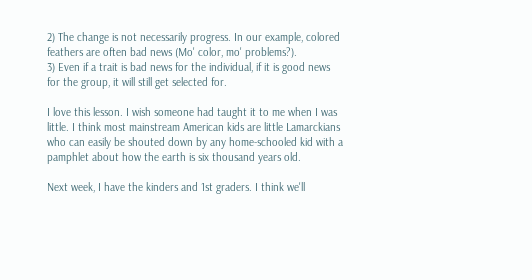2) The change is not necessarily progress. In our example, colored feathers are often bad news (Mo' color, mo' problems?).
3) Even if a trait is bad news for the individual, if it is good news for the group, it will still get selected for.

I love this lesson. I wish someone had taught it to me when I was little. I think most mainstream American kids are little Lamarckians who can easily be shouted down by any home-schooled kid with a pamphlet about how the earth is six thousand years old.

Next week, I have the kinders and 1st graders. I think we'll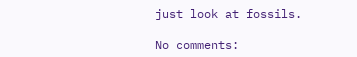just look at fossils.

No comments: